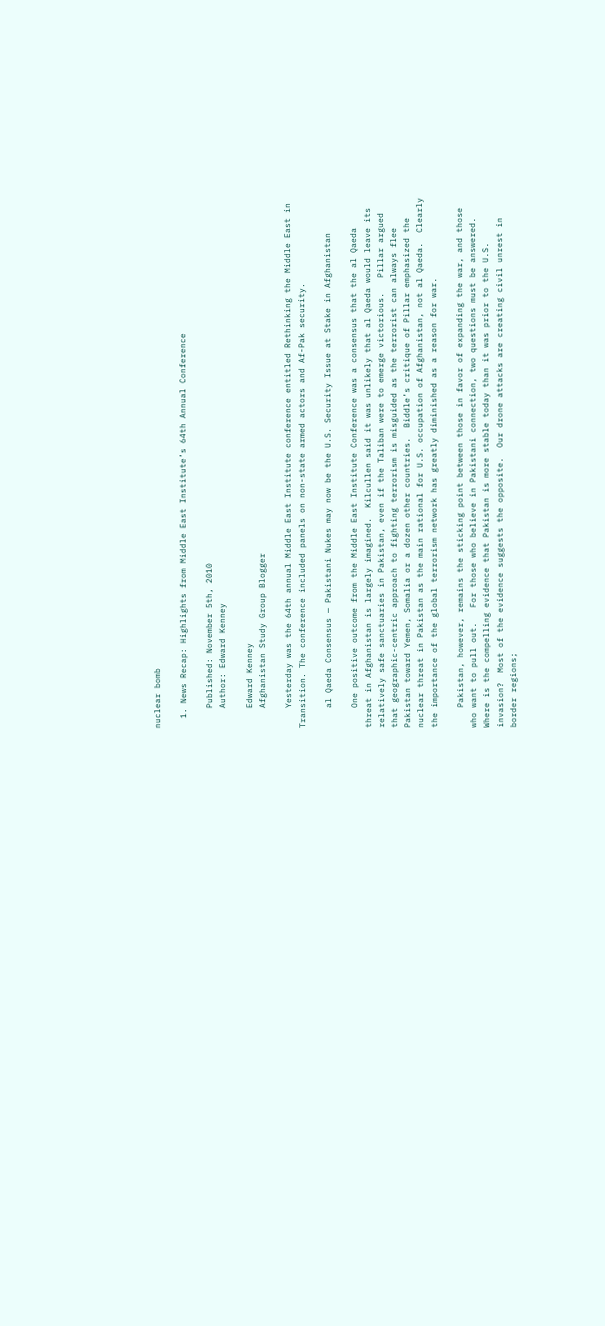nuclear bomb

  1. News Recap: Highlights from Middle East Institute’s 64th Annual Conference

    Published: November 5th, 2010
    Author: Edward Kenney

    Edward Kenney
    Afghanistan Study Group Blogger

    Yesterday was the 64th annual Middle East Institute conference entitled Rethinking the Middle East in Transition. The conference included panels on non-state armed actors and Af-Pak security.

    al Qaeda Consensus — Pakistani Nukes may now be the U.S. Security Issue at Stake in Afghanistan

    One positive outcome from the Middle East Institute Conference was a consensus that the al Qaeda threat in Afghanistan is largely imagined.  Kilcullen said it was unlikely that al Qaeda would leave its relatively safe sanctuaries in Pakistan, even if the Taliban were to emerge victorious.   Pillar argued that geographic-centric approach to fighting terrorism is misguided as the terrorist can always flee Pakistan toward Yemen, Somalia or a dozen other countries.  Biddle’s critique of Pillar emphasized the nuclear threat in Pakistan as the main rational for U.S. occupation of Afghanistan, not al Qaeda.  Clearly the importance of the global terrorism network has greatly diminished as a reason for war.

    Pakistan, however, remains the sticking point between those in favor of expanding the war, and those who want to pull out.   For those who believe in Pakistani connection, two questions must be answered.  Where is the compelling evidence that Pakistan is more stable today than it was prior to the U.S. invasion?  Most of the evidence suggests the opposite.  Our drone attacks are creating civil unrest in border regions;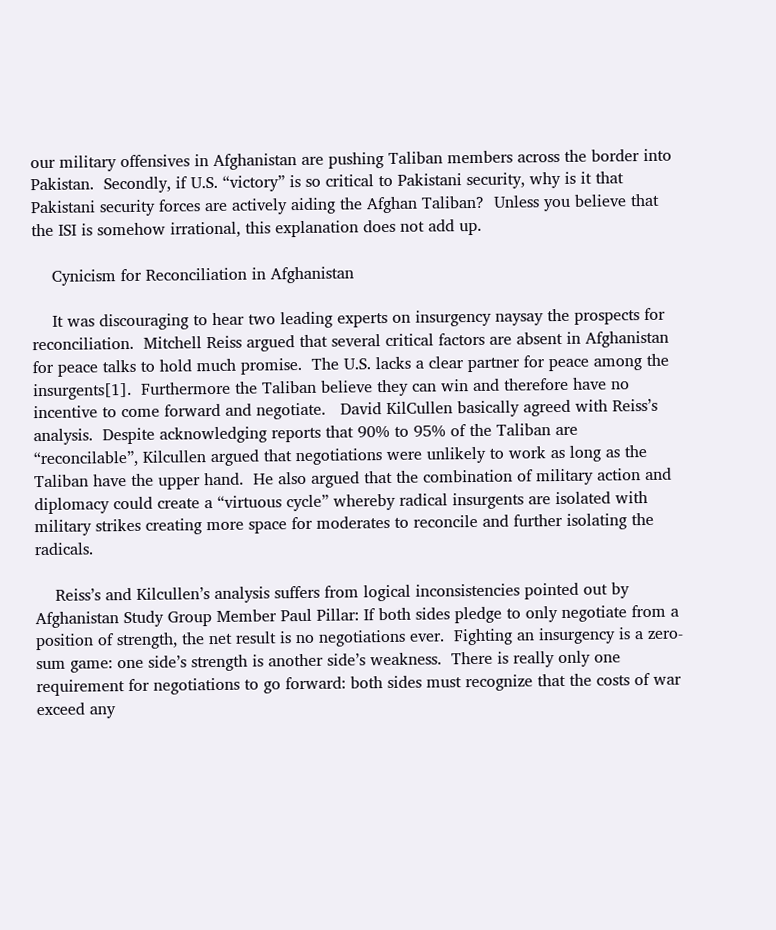our military offensives in Afghanistan are pushing Taliban members across the border into Pakistan.  Secondly, if U.S. “victory” is so critical to Pakistani security, why is it that Pakistani security forces are actively aiding the Afghan Taliban?  Unless you believe that the ISI is somehow irrational, this explanation does not add up.

    Cynicism for Reconciliation in Afghanistan

    It was discouraging to hear two leading experts on insurgency naysay the prospects for reconciliation.  Mitchell Reiss argued that several critical factors are absent in Afghanistan for peace talks to hold much promise.  The U.S. lacks a clear partner for peace among the insurgents[1].  Furthermore the Taliban believe they can win and therefore have no incentive to come forward and negotiate.   David KilCullen basically agreed with Reiss’s analysis.  Despite acknowledging reports that 90% to 95% of the Taliban are “reconcilable”, Kilcullen argued that negotiations were unlikely to work as long as the Taliban have the upper hand.  He also argued that the combination of military action and diplomacy could create a “virtuous cycle” whereby radical insurgents are isolated with military strikes creating more space for moderates to reconcile and further isolating the radicals.

    Reiss’s and Kilcullen’s analysis suffers from logical inconsistencies pointed out by Afghanistan Study Group Member Paul Pillar: If both sides pledge to only negotiate from a position of strength, the net result is no negotiations ever.  Fighting an insurgency is a zero-sum game: one side’s strength is another side’s weakness.  There is really only one requirement for negotiations to go forward: both sides must recognize that the costs of war exceed any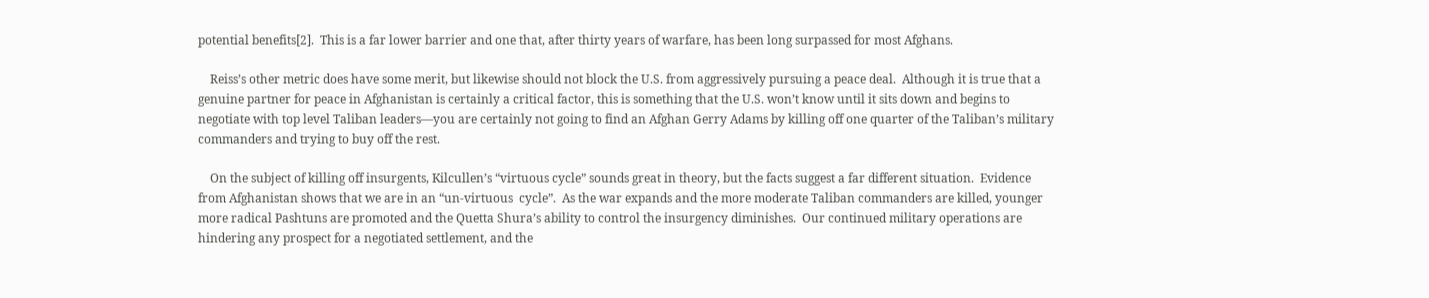potential benefits[2].  This is a far lower barrier and one that, after thirty years of warfare, has been long surpassed for most Afghans.

    Reiss’s other metric does have some merit, but likewise should not block the U.S. from aggressively pursuing a peace deal.  Although it is true that a genuine partner for peace in Afghanistan is certainly a critical factor, this is something that the U.S. won’t know until it sits down and begins to negotiate with top level Taliban leaders—you are certainly not going to find an Afghan Gerry Adams by killing off one quarter of the Taliban’s military commanders and trying to buy off the rest.

    On the subject of killing off insurgents, Kilcullen’s “virtuous cycle” sounds great in theory, but the facts suggest a far different situation.  Evidence from Afghanistan shows that we are in an “un-virtuous  cycle”.  As the war expands and the more moderate Taliban commanders are killed, younger more radical Pashtuns are promoted and the Quetta Shura’s ability to control the insurgency diminishes.  Our continued military operations are hindering any prospect for a negotiated settlement, and the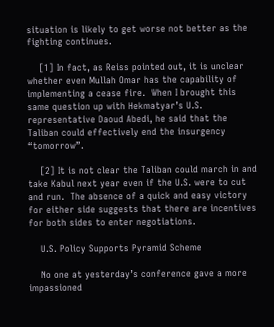situation is likely to get worse not better as the fighting continues.

    [1] In fact, as Reiss pointed out, it is unclear whether even Mullah Omar has the capability of implementing a cease fire.  When I brought this same question up with Hekmatyar’s U.S. representative Daoud Abedi, he said that the Taliban could effectively end the insurgency “tomorrow”.

    [2] It is not clear the Taliban could march in and take Kabul next year even if the U.S. were to cut and run.  The absence of a quick and easy victory for either side suggests that there are incentives for both sides to enter negotiations.

    U.S. Policy Supports Pyramid Scheme

    No one at yesterday’s conference gave a more impassioned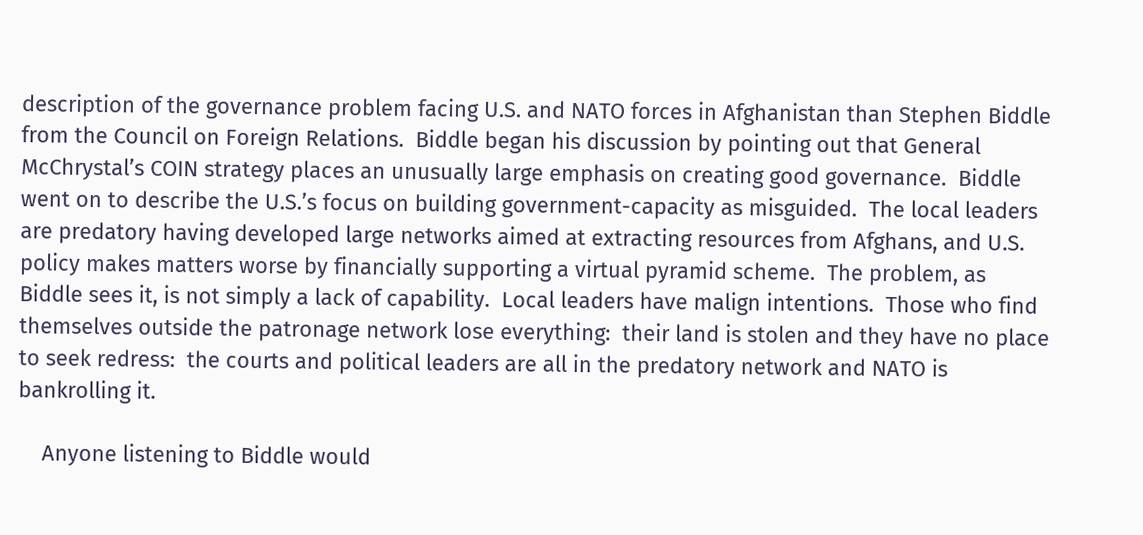description of the governance problem facing U.S. and NATO forces in Afghanistan than Stephen Biddle from the Council on Foreign Relations.  Biddle began his discussion by pointing out that General McChrystal’s COIN strategy places an unusually large emphasis on creating good governance.  Biddle went on to describe the U.S.’s focus on building government-capacity as misguided.  The local leaders are predatory having developed large networks aimed at extracting resources from Afghans, and U.S. policy makes matters worse by financially supporting a virtual pyramid scheme.  The problem, as Biddle sees it, is not simply a lack of capability.  Local leaders have malign intentions.  Those who find themselves outside the patronage network lose everything:  their land is stolen and they have no place to seek redress:  the courts and political leaders are all in the predatory network and NATO is bankrolling it.

    Anyone listening to Biddle would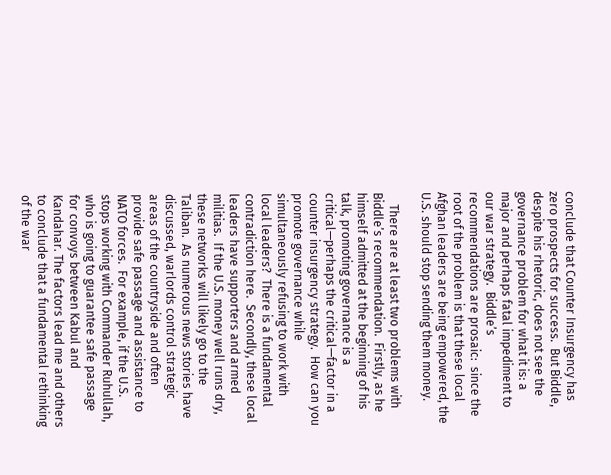conclude that Counter Insurgency has zero prospects for success.  But Biddle, despite his rhetoric, does not see the governance problem for what it is: a major and perhaps fatal impediment to our war strategy.  Biddle’s recommendations are prosaic:  since the root of the problem is that these local Afghan leaders are being empowered, the U.S. should stop sending them money.

    There are at least two problems with Biddle’s recommendation.  Firstly, as he himself admitted at the beginning of his talk, promoting governance is a critical—perhaps the critical—factor in a counter insurgency strategy.  How can you promote governance while simultaneously refusing to work with local leaders?  There is a fundamental contradiction here.  Secondly, these local leaders have supporters and armed militias.  If the U.S. money well runs dry, these networks will likely go to the Taliban.  As numerous news stories have discussed, warlords control strategic areas of the countryside and often provide safe passage and assistance to NATO forces.  For example, if the U.S. stops working with Commander Ruhullah, who is going to guarantee safe passage for convoys between Kabul and Kandahar. The factors lead me and others to conclude that a fundamental rethinking of the war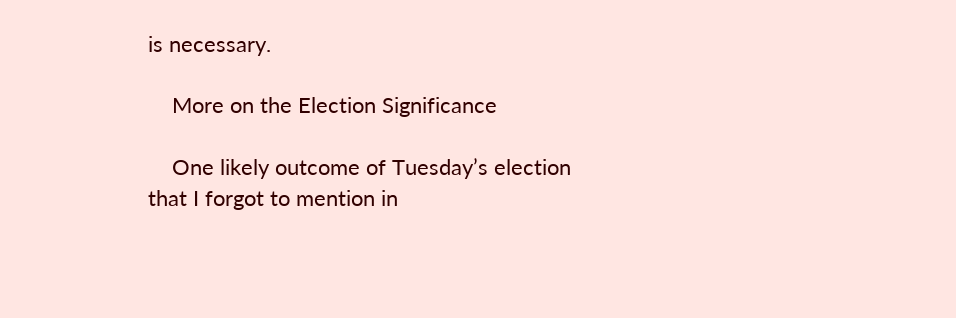is necessary.

    More on the Election Significance

    One likely outcome of Tuesday’s election that I forgot to mention in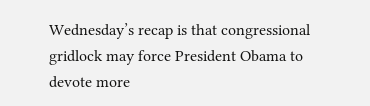Wednesday’s recap is that congressional gridlock may force President Obama to devote more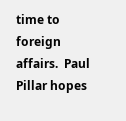time to foreign affairs.  Paul Pillar hopes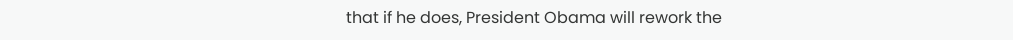that if he does, President Obama will rework the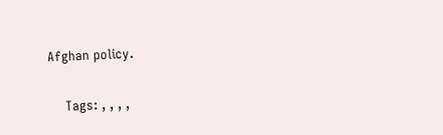Afghan policy.

    Tags: , , , ,